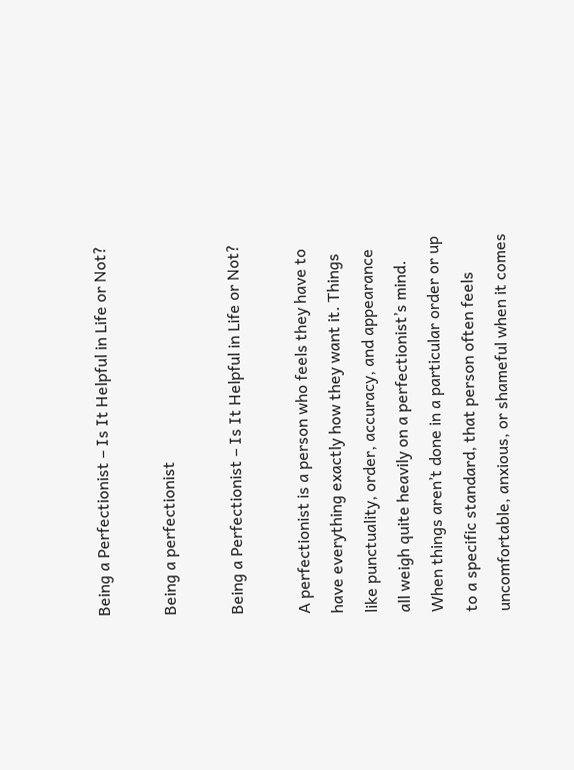Being a Perfectionist – Is It Helpful in Life or Not?

Being a perfectionist

Being a Perfectionist – Is It Helpful in Life or Not?

A perfectionist is a person who feels they have to have everything exactly how they want it. Things like punctuality, order, accuracy, and appearance all weigh quite heavily on a perfectionist’s mind. When things aren’t done in a particular order or up to a specific standard, that person often feels uncomfortable, anxious, or shameful when it comes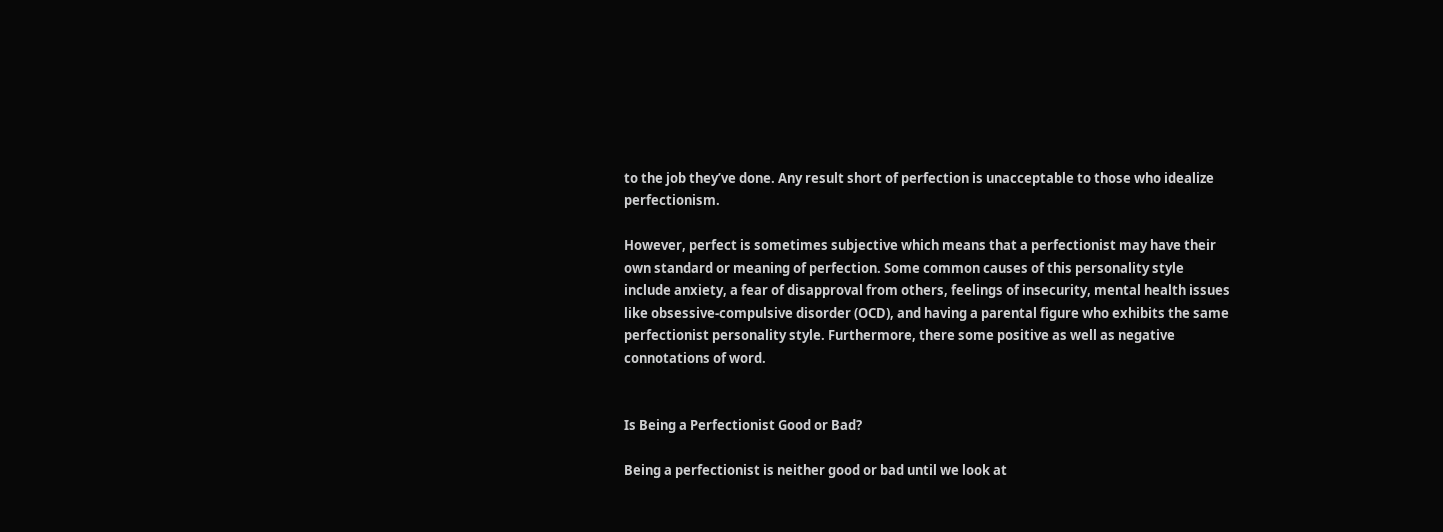to the job they’ve done. Any result short of perfection is unacceptable to those who idealize perfectionism.

However, perfect is sometimes subjective which means that a perfectionist may have their own standard or meaning of perfection. Some common causes of this personality style include anxiety, a fear of disapproval from others, feelings of insecurity, mental health issues like obsessive-compulsive disorder (OCD), and having a parental figure who exhibits the same perfectionist personality style. Furthermore, there some positive as well as negative connotations of word.


Is Being a Perfectionist Good or Bad?

Being a perfectionist is neither good or bad until we look at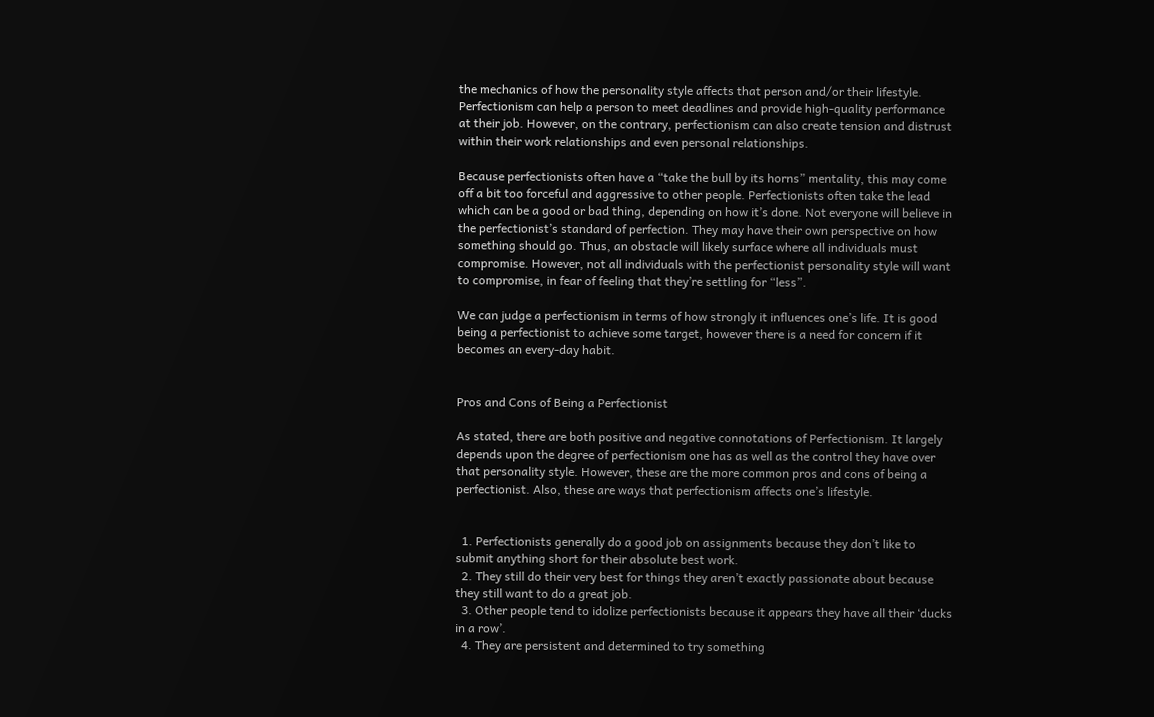the mechanics of how the personality style affects that person and/or their lifestyle. Perfectionism can help a person to meet deadlines and provide high-quality performance at their job. However, on the contrary, perfectionism can also create tension and distrust within their work relationships and even personal relationships.

Because perfectionists often have a “take the bull by its horns” mentality, this may come off a bit too forceful and aggressive to other people. Perfectionists often take the lead which can be a good or bad thing, depending on how it’s done. Not everyone will believe in the perfectionist’s standard of perfection. They may have their own perspective on how something should go. Thus, an obstacle will likely surface where all individuals must compromise. However, not all individuals with the perfectionist personality style will want to compromise, in fear of feeling that they’re settling for “less”.

We can judge a perfectionism in terms of how strongly it influences one’s life. It is good being a perfectionist to achieve some target, however there is a need for concern if it becomes an every-day habit.


Pros and Cons of Being a Perfectionist

As stated, there are both positive and negative connotations of Perfectionism. It largely depends upon the degree of perfectionism one has as well as the control they have over that personality style. However, these are the more common pros and cons of being a perfectionist. Also, these are ways that perfectionism affects one’s lifestyle.


  1. Perfectionists generally do a good job on assignments because they don’t like to submit anything short for their absolute best work.
  2. They still do their very best for things they aren’t exactly passionate about because they still want to do a great job.
  3. Other people tend to idolize perfectionists because it appears they have all their ‘ducks in a row’.
  4. They are persistent and determined to try something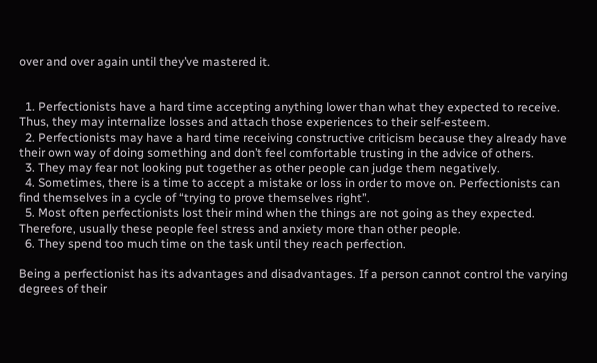over and over again until they’ve mastered it.


  1. Perfectionists have a hard time accepting anything lower than what they expected to receive. Thus, they may internalize losses and attach those experiences to their self-esteem.
  2. Perfectionists may have a hard time receiving constructive criticism because they already have their own way of doing something and don’t feel comfortable trusting in the advice of others.
  3. They may fear not looking put together as other people can judge them negatively.
  4. Sometimes, there is a time to accept a mistake or loss in order to move on. Perfectionists can find themselves in a cycle of “trying to prove themselves right”.
  5. Most often perfectionists lost their mind when the things are not going as they expected. Therefore, usually these people feel stress and anxiety more than other people.
  6. They spend too much time on the task until they reach perfection.

Being a perfectionist has its advantages and disadvantages. If a person cannot control the varying degrees of their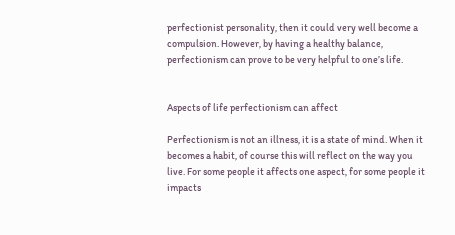perfectionist personality, then it could very well become a compulsion. However, by having a healthy balance, perfectionism can prove to be very helpful to one’s life.


Aspects of life perfectionism can affect

Perfectionism is not an illness, it is a state of mind. When it becomes a habit, of course this will reflect on the way you live. For some people it affects one aspect, for some people it impacts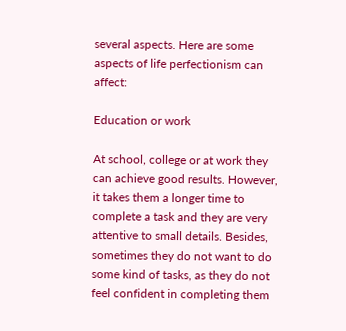several aspects. Here are some aspects of life perfectionism can affect:

Education or work

At school, college or at work they can achieve good results. However, it takes them a longer time to complete a task and they are very attentive to small details. Besides, sometimes they do not want to do some kind of tasks, as they do not feel confident in completing them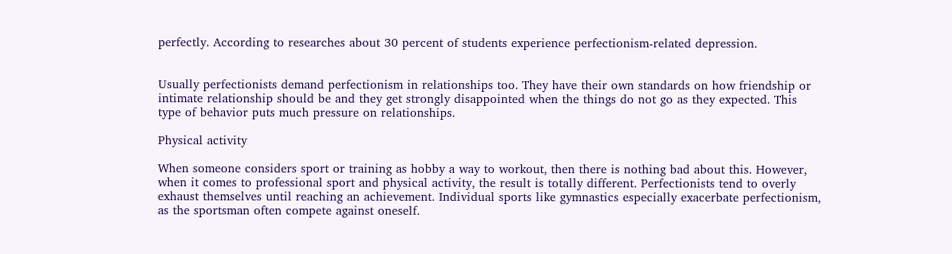perfectly. According to researches about 30 percent of students experience perfectionism-related depression.


Usually perfectionists demand perfectionism in relationships too. They have their own standards on how friendship or intimate relationship should be and they get strongly disappointed when the things do not go as they expected. This type of behavior puts much pressure on relationships.

Physical activity

When someone considers sport or training as hobby a way to workout, then there is nothing bad about this. However, when it comes to professional sport and physical activity, the result is totally different. Perfectionists tend to overly exhaust themselves until reaching an achievement. Individual sports like gymnastics especially exacerbate perfectionism, as the sportsman often compete against oneself.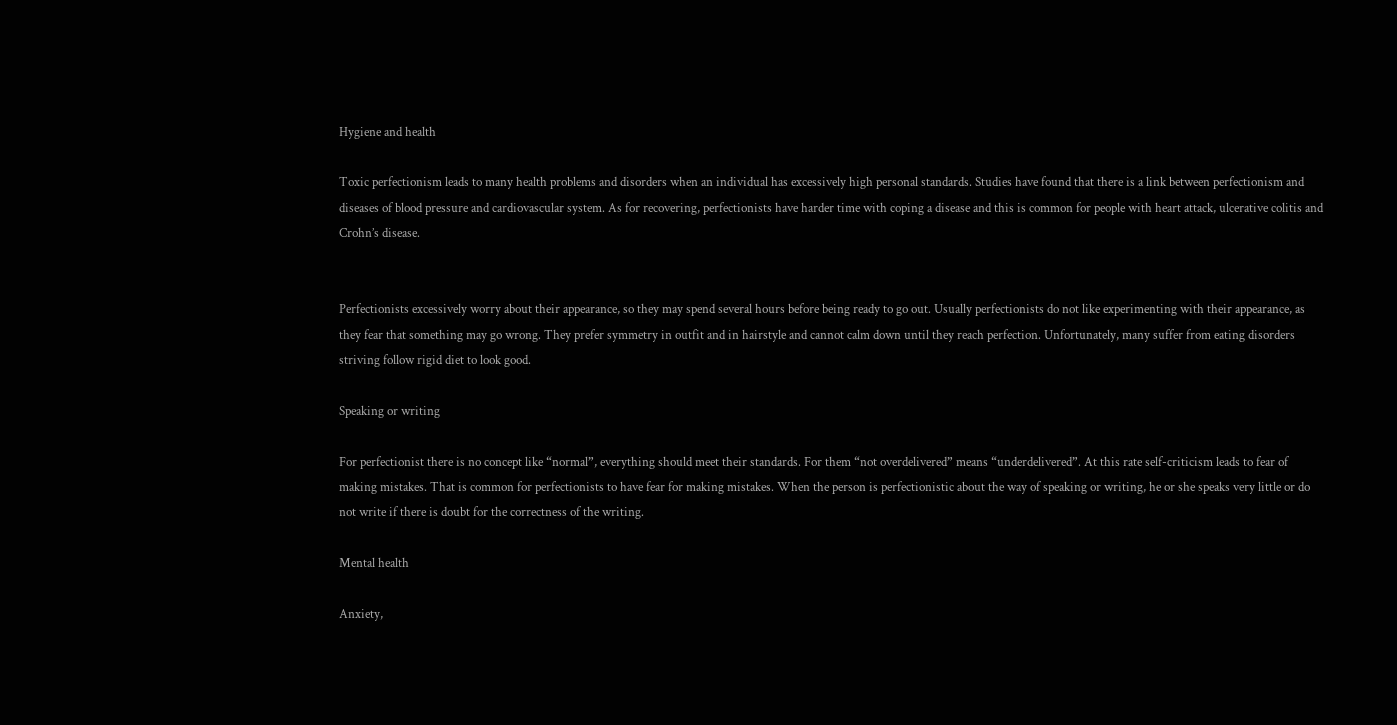Hygiene and health

Toxic perfectionism leads to many health problems and disorders when an individual has excessively high personal standards. Studies have found that there is a link between perfectionism and diseases of blood pressure and cardiovascular system. As for recovering, perfectionists have harder time with coping a disease and this is common for people with heart attack, ulcerative colitis and Crohn’s disease.


Perfectionists excessively worry about their appearance, so they may spend several hours before being ready to go out. Usually perfectionists do not like experimenting with their appearance, as they fear that something may go wrong. They prefer symmetry in outfit and in hairstyle and cannot calm down until they reach perfection. Unfortunately, many suffer from eating disorders striving follow rigid diet to look good.

Speaking or writing

For perfectionist there is no concept like “normal”, everything should meet their standards. For them “not overdelivered” means “underdelivered”. At this rate self-criticism leads to fear of making mistakes. That is common for perfectionists to have fear for making mistakes. When the person is perfectionistic about the way of speaking or writing, he or she speaks very little or do not write if there is doubt for the correctness of the writing.

Mental health

Anxiety,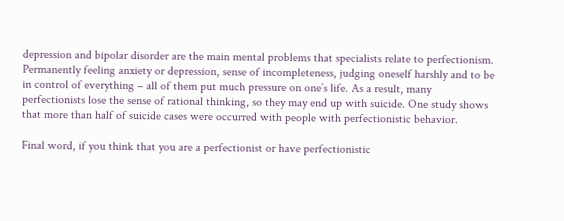depression and bipolar disorder are the main mental problems that specialists relate to perfectionism. Permanently feeling anxiety or depression, sense of incompleteness, judging oneself harshly and to be in control of everything – all of them put much pressure on one’s life. As a result, many perfectionists lose the sense of rational thinking, so they may end up with suicide. One study shows that more than half of suicide cases were occurred with people with perfectionistic behavior.

Final word, if you think that you are a perfectionist or have perfectionistic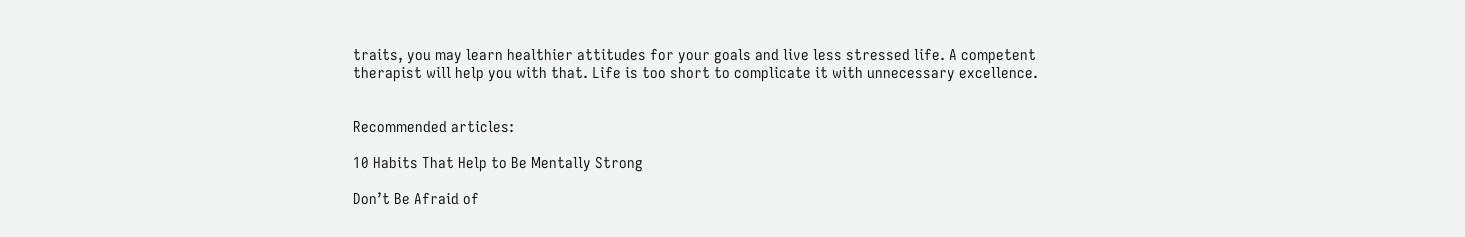traits, you may learn healthier attitudes for your goals and live less stressed life. A competent therapist will help you with that. Life is too short to complicate it with unnecessary excellence.


Recommended articles:

10 Habits That Help to Be Mentally Strong

Don’t Be Afraid of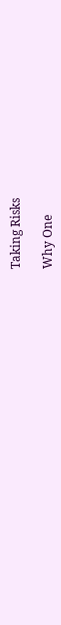Taking Risks

Why One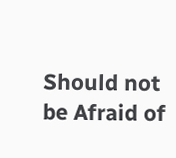Should not be Afraid of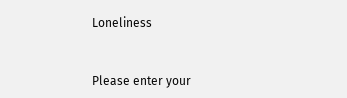Loneliness


Please enter your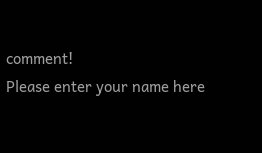comment!
Please enter your name here